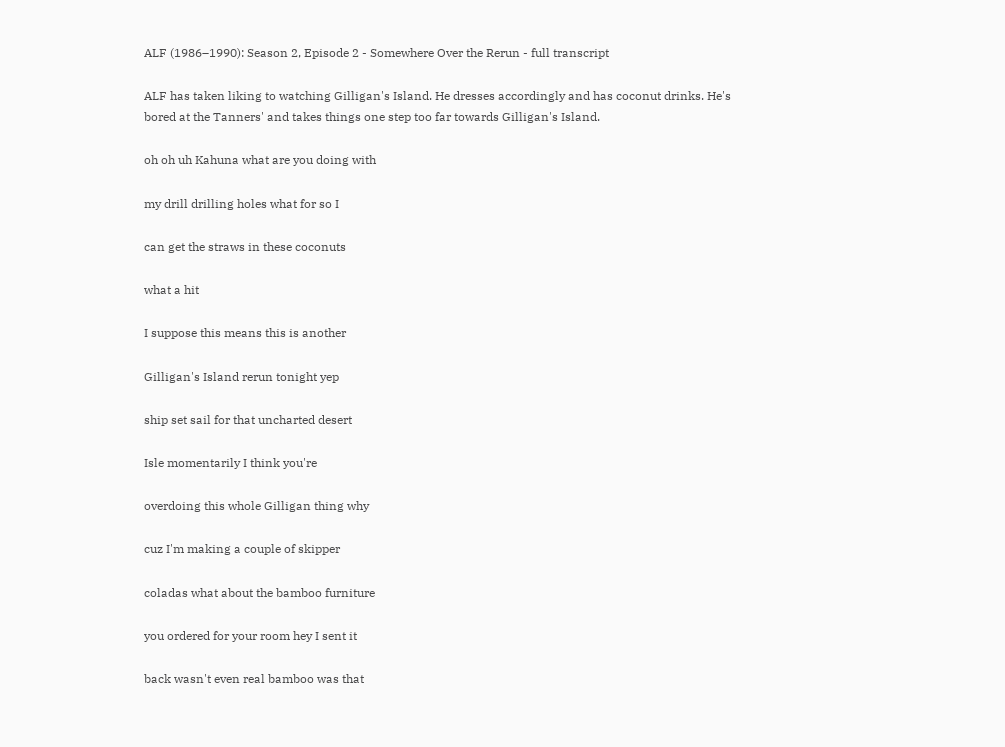ALF (1986–1990): Season 2, Episode 2 - Somewhere Over the Rerun - full transcript

ALF has taken liking to watching Gilligan's Island. He dresses accordingly and has coconut drinks. He's bored at the Tanners' and takes things one step too far towards Gilligan's Island.

oh oh uh Kahuna what are you doing with

my drill drilling holes what for so I

can get the straws in these coconuts

what a hit

I suppose this means this is another

Gilligan's Island rerun tonight yep

ship set sail for that uncharted desert

Isle momentarily I think you're

overdoing this whole Gilligan thing why

cuz I'm making a couple of skipper

coladas what about the bamboo furniture

you ordered for your room hey I sent it

back wasn't even real bamboo was that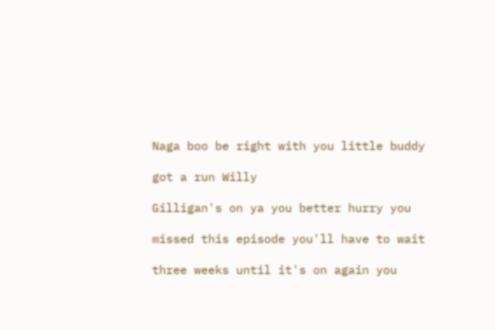Naga boo be right with you little buddy

got a run Willy

Gilligan's on ya you better hurry you

missed this episode you'll have to wait

three weeks until it's on again you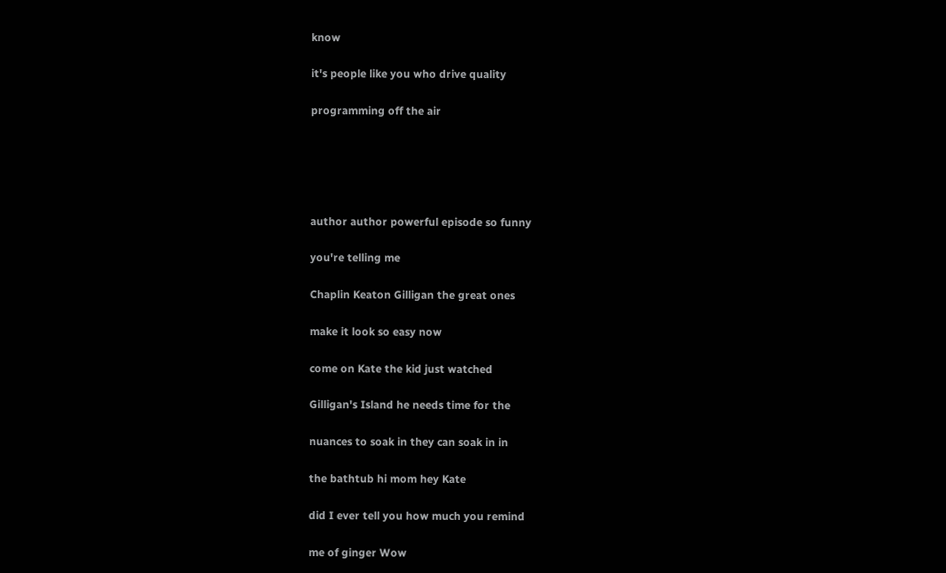know

it's people like you who drive quality

programming off the air





author author powerful episode so funny

you're telling me

Chaplin Keaton Gilligan the great ones

make it look so easy now

come on Kate the kid just watched

Gilligan's Island he needs time for the

nuances to soak in they can soak in in

the bathtub hi mom hey Kate

did I ever tell you how much you remind

me of ginger Wow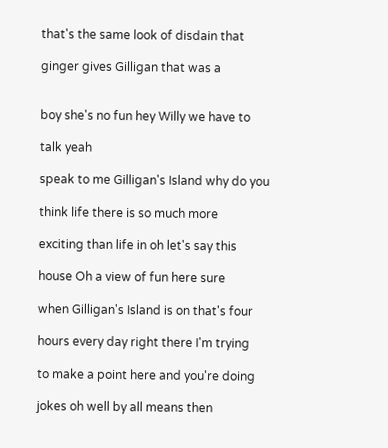that's the same look of disdain that

ginger gives Gilligan that was a


boy she's no fun hey Willy we have to

talk yeah

speak to me Gilligan's Island why do you

think life there is so much more

exciting than life in oh let's say this

house Oh a view of fun here sure

when Gilligan's Island is on that's four

hours every day right there I'm trying

to make a point here and you're doing

jokes oh well by all means then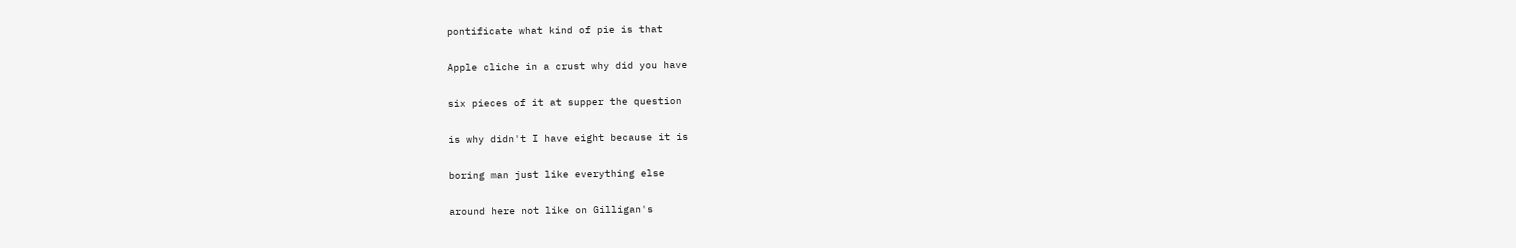pontificate what kind of pie is that

Apple cliche in a crust why did you have

six pieces of it at supper the question

is why didn't I have eight because it is

boring man just like everything else

around here not like on Gilligan's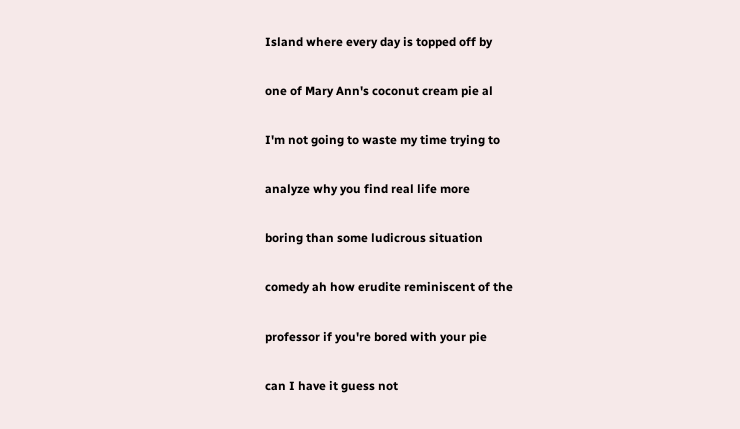Island where every day is topped off by

one of Mary Ann's coconut cream pie al

I'm not going to waste my time trying to

analyze why you find real life more

boring than some ludicrous situation

comedy ah how erudite reminiscent of the

professor if you're bored with your pie

can I have it guess not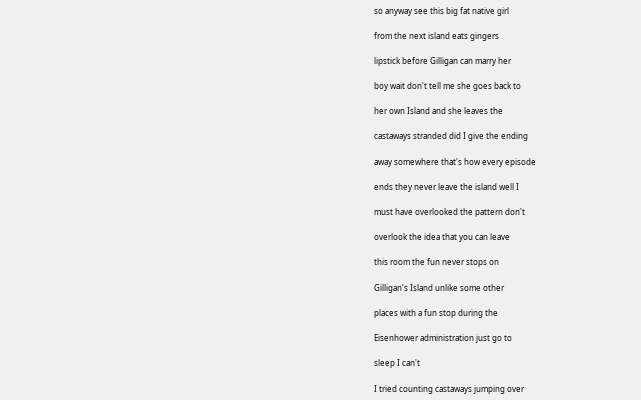so anyway see this big fat native girl

from the next island eats gingers

lipstick before Gilligan can marry her

boy wait don't tell me she goes back to

her own Island and she leaves the

castaways stranded did I give the ending

away somewhere that's how every episode

ends they never leave the island well I

must have overlooked the pattern don't

overlook the idea that you can leave

this room the fun never stops on

Gilligan's Island unlike some other

places with a fun stop during the

Eisenhower administration just go to

sleep I can't

I tried counting castaways jumping over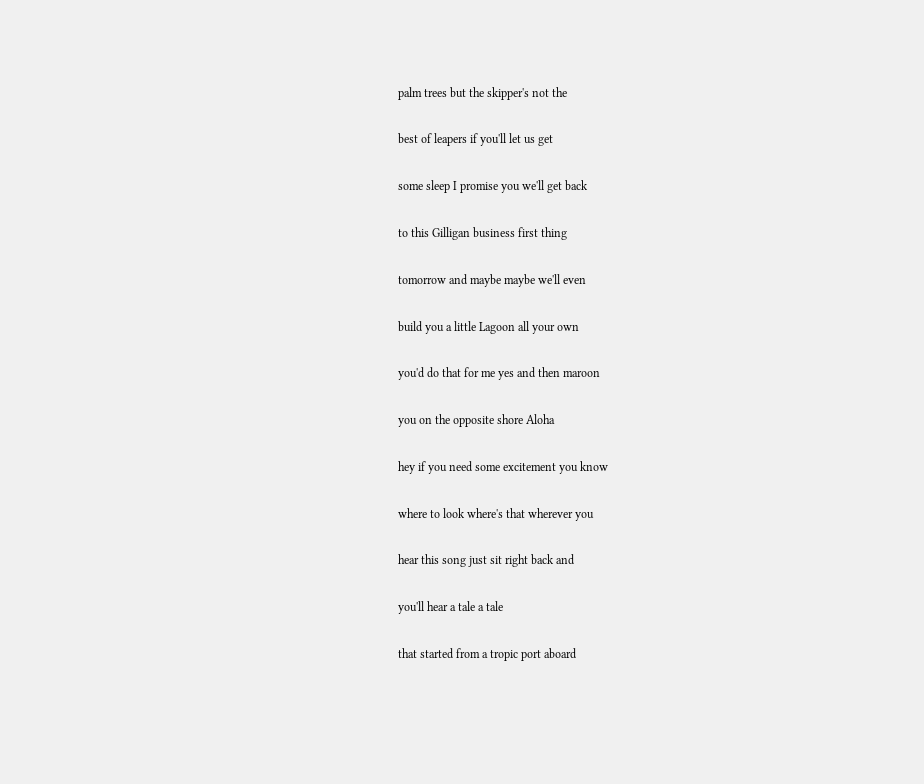palm trees but the skipper's not the

best of leapers if you'll let us get

some sleep I promise you we'll get back

to this Gilligan business first thing

tomorrow and maybe maybe we'll even

build you a little Lagoon all your own

you'd do that for me yes and then maroon

you on the opposite shore Aloha

hey if you need some excitement you know

where to look where's that wherever you

hear this song just sit right back and

you'll hear a tale a tale

that started from a tropic port aboard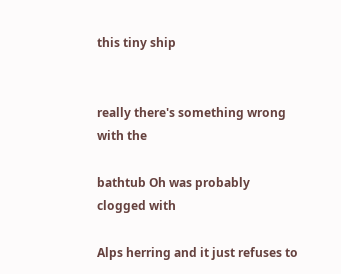this tiny ship


really there's something wrong with the

bathtub Oh was probably clogged with

Alps herring and it just refuses to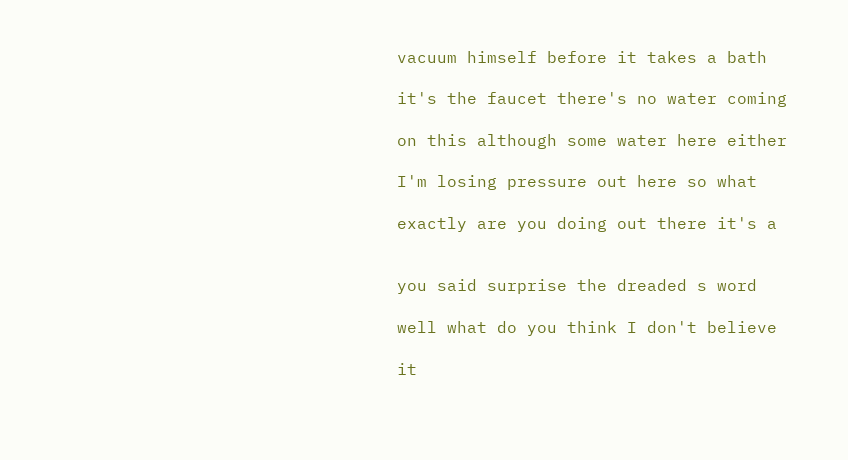vacuum himself before it takes a bath

it's the faucet there's no water coming

on this although some water here either

I'm losing pressure out here so what

exactly are you doing out there it's a


you said surprise the dreaded s word

well what do you think I don't believe

it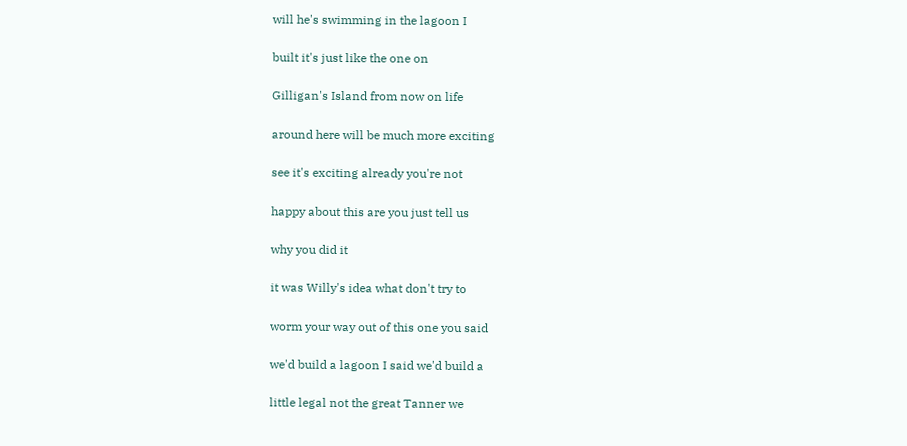will he's swimming in the lagoon I

built it's just like the one on

Gilligan's Island from now on life

around here will be much more exciting

see it's exciting already you're not

happy about this are you just tell us

why you did it

it was Willy's idea what don't try to

worm your way out of this one you said

we'd build a lagoon I said we'd build a

little legal not the great Tanner we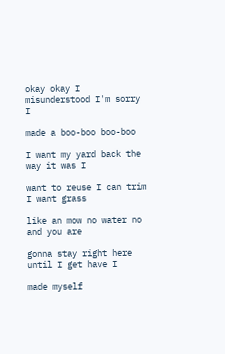okay okay I misunderstood I'm sorry I

made a boo-boo boo-boo

I want my yard back the way it was I

want to reuse I can trim I want grass

like an mow no water no and you are

gonna stay right here until I get have I

made myself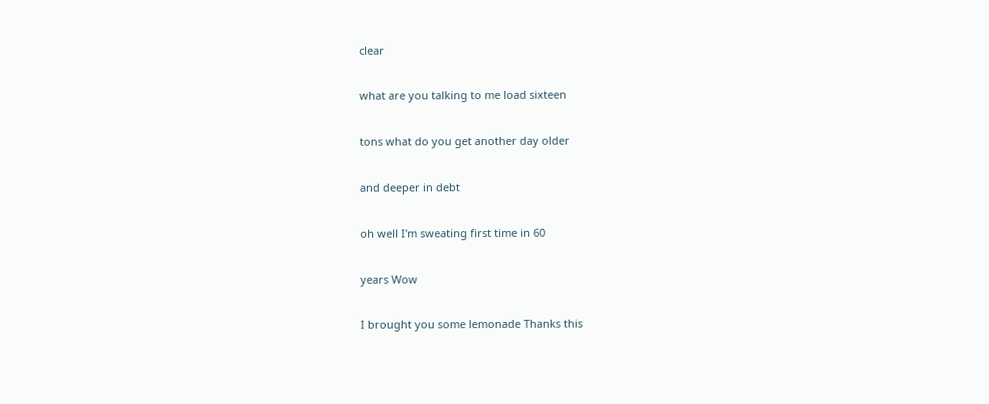clear

what are you talking to me load sixteen

tons what do you get another day older

and deeper in debt

oh well I'm sweating first time in 60

years Wow

I brought you some lemonade Thanks this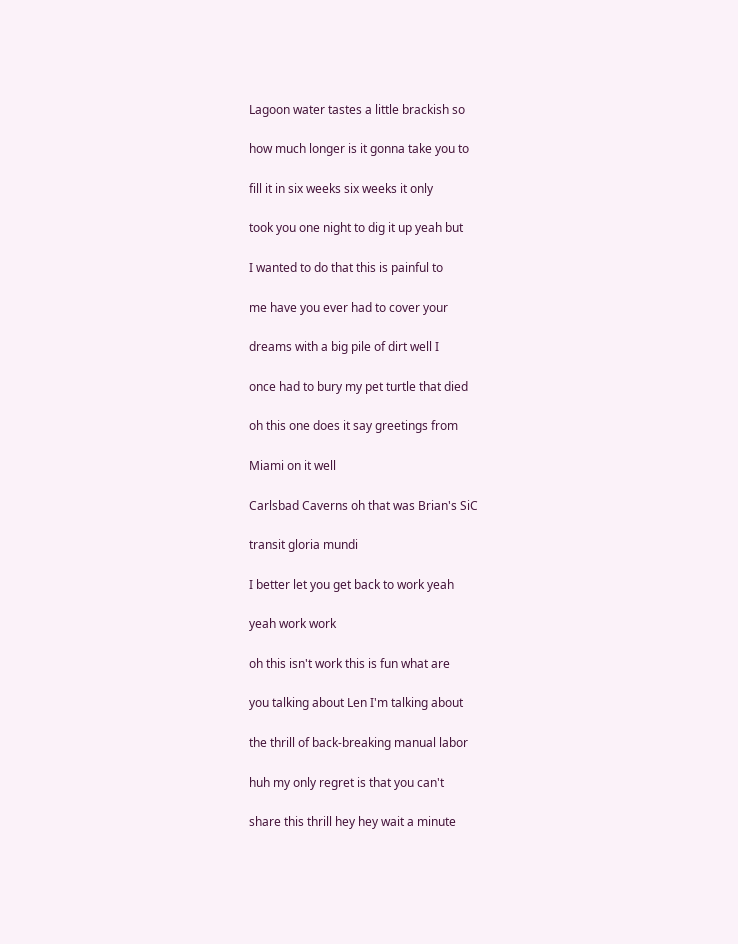Lagoon water tastes a little brackish so

how much longer is it gonna take you to

fill it in six weeks six weeks it only

took you one night to dig it up yeah but

I wanted to do that this is painful to

me have you ever had to cover your

dreams with a big pile of dirt well I

once had to bury my pet turtle that died

oh this one does it say greetings from

Miami on it well

Carlsbad Caverns oh that was Brian's SiC

transit gloria mundi

I better let you get back to work yeah

yeah work work

oh this isn't work this is fun what are

you talking about Len I'm talking about

the thrill of back-breaking manual labor

huh my only regret is that you can't

share this thrill hey hey wait a minute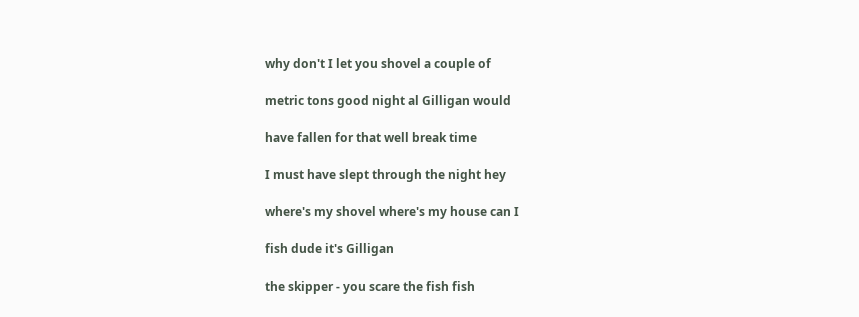why don't I let you shovel a couple of

metric tons good night al Gilligan would

have fallen for that well break time

I must have slept through the night hey

where's my shovel where's my house can I

fish dude it's Gilligan

the skipper - you scare the fish fish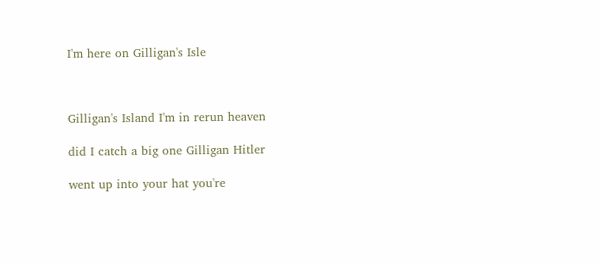I'm here on Gilligan's Isle



Gilligan's Island I'm in rerun heaven

did I catch a big one Gilligan Hitler

went up into your hat you're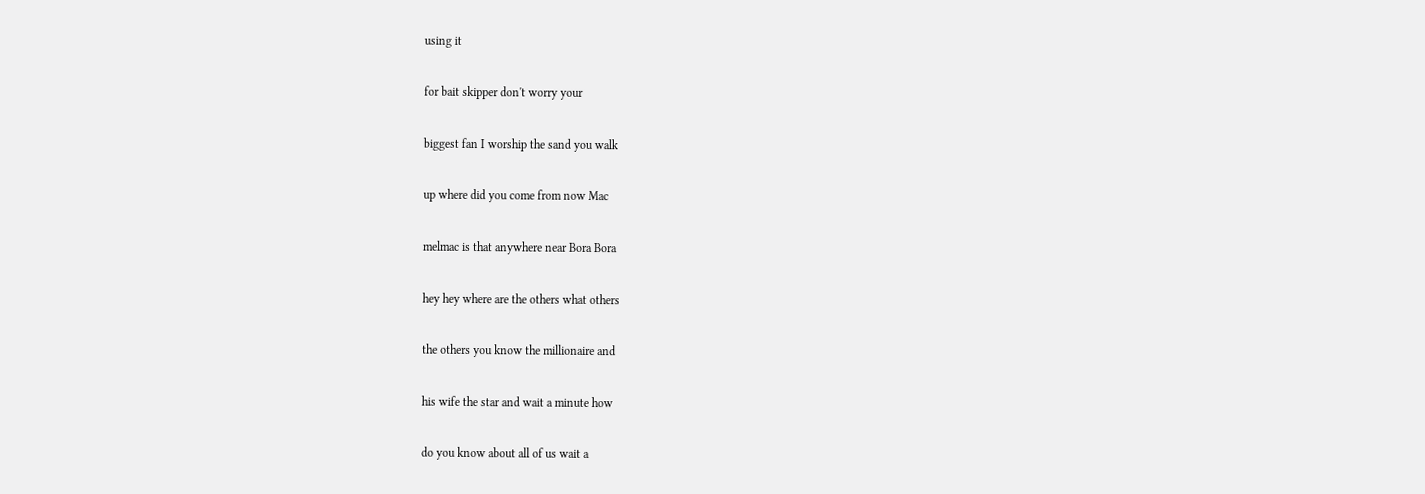using it

for bait skipper don't worry your

biggest fan I worship the sand you walk

up where did you come from now Mac

melmac is that anywhere near Bora Bora

hey hey where are the others what others

the others you know the millionaire and

his wife the star and wait a minute how

do you know about all of us wait a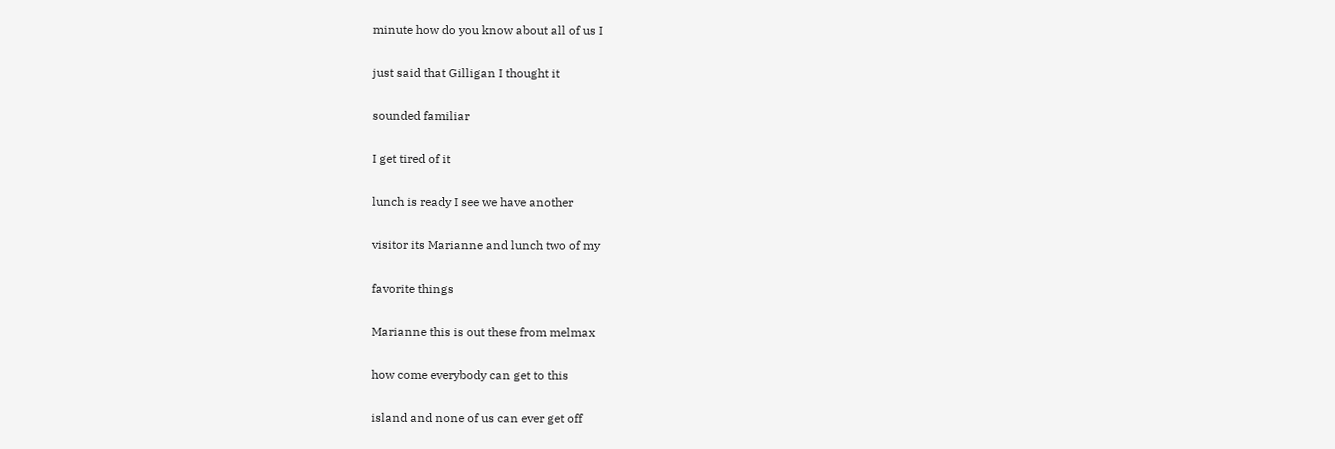minute how do you know about all of us I

just said that Gilligan I thought it

sounded familiar

I get tired of it

lunch is ready I see we have another

visitor its Marianne and lunch two of my

favorite things

Marianne this is out these from melmax

how come everybody can get to this

island and none of us can ever get off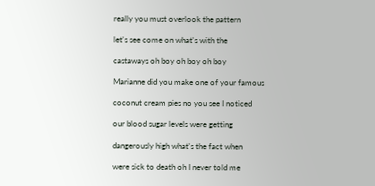really you must overlook the pattern

let's see come on what's with the

castaways oh boy oh boy oh boy

Marianne did you make one of your famous

coconut cream pies no you see I noticed

our blood sugar levels were getting

dangerously high what's the fact when

were sick to death oh I never told me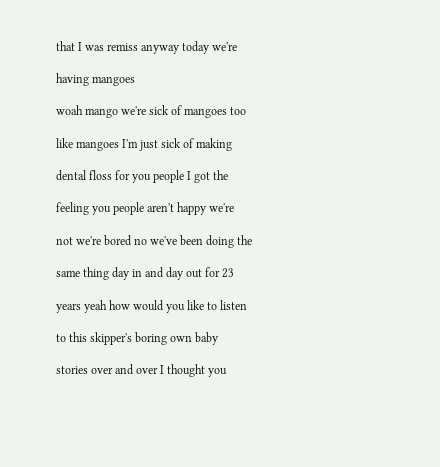that I was remiss anyway today we're

having mangoes

woah mango we're sick of mangoes too

like mangoes I'm just sick of making

dental floss for you people I got the

feeling you people aren't happy we're

not we're bored no we've been doing the

same thing day in and day out for 23

years yeah how would you like to listen

to this skipper's boring own baby

stories over and over I thought you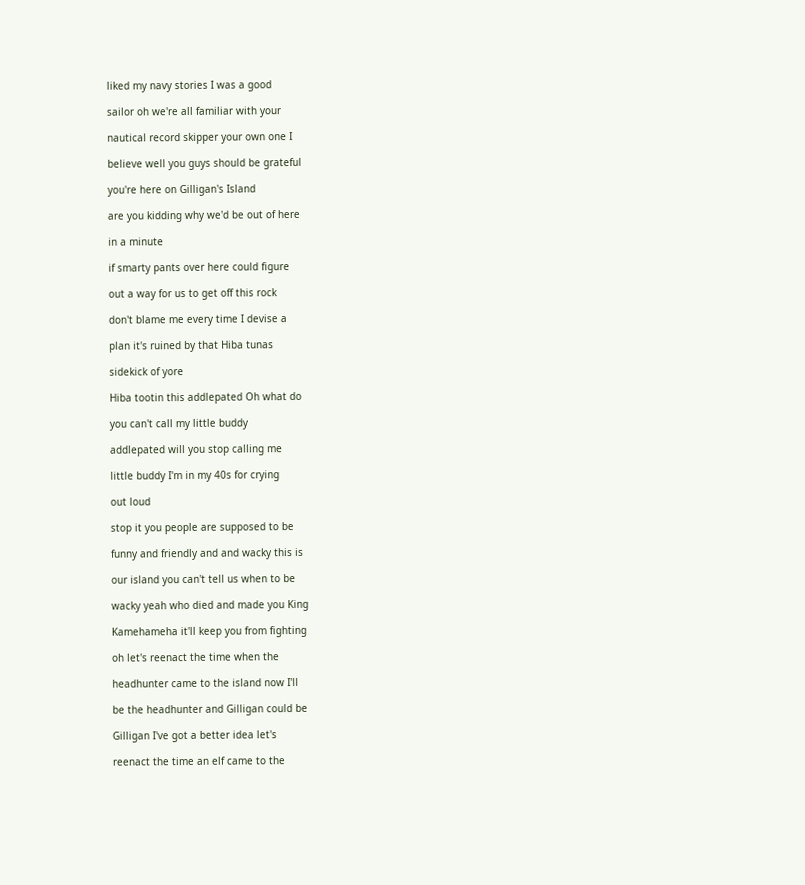liked my navy stories I was a good

sailor oh we're all familiar with your

nautical record skipper your own one I

believe well you guys should be grateful

you're here on Gilligan's Island

are you kidding why we'd be out of here

in a minute

if smarty pants over here could figure

out a way for us to get off this rock

don't blame me every time I devise a

plan it's ruined by that Hiba tunas

sidekick of yore

Hiba tootin this addlepated Oh what do

you can't call my little buddy

addlepated will you stop calling me

little buddy I'm in my 40s for crying

out loud

stop it you people are supposed to be

funny and friendly and and wacky this is

our island you can't tell us when to be

wacky yeah who died and made you King

Kamehameha it'll keep you from fighting

oh let's reenact the time when the

headhunter came to the island now I'll

be the headhunter and Gilligan could be

Gilligan I've got a better idea let's

reenact the time an elf came to the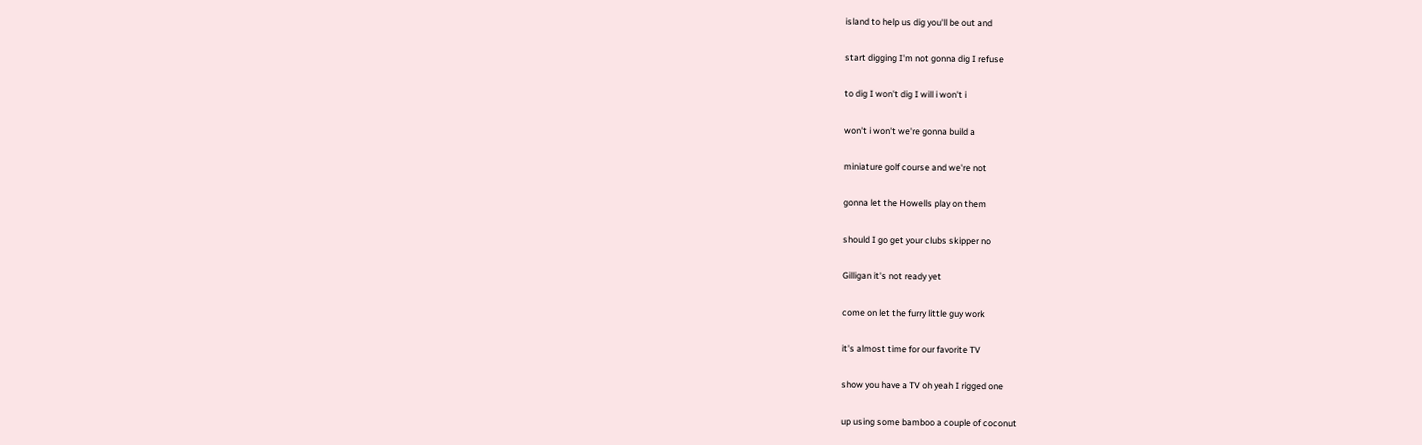island to help us dig you'll be out and

start digging I'm not gonna dig I refuse

to dig I won't dig I will i won't i

won't i won't we're gonna build a

miniature golf course and we're not

gonna let the Howells play on them

should I go get your clubs skipper no

Gilligan it's not ready yet

come on let the furry little guy work

it's almost time for our favorite TV

show you have a TV oh yeah I rigged one

up using some bamboo a couple of coconut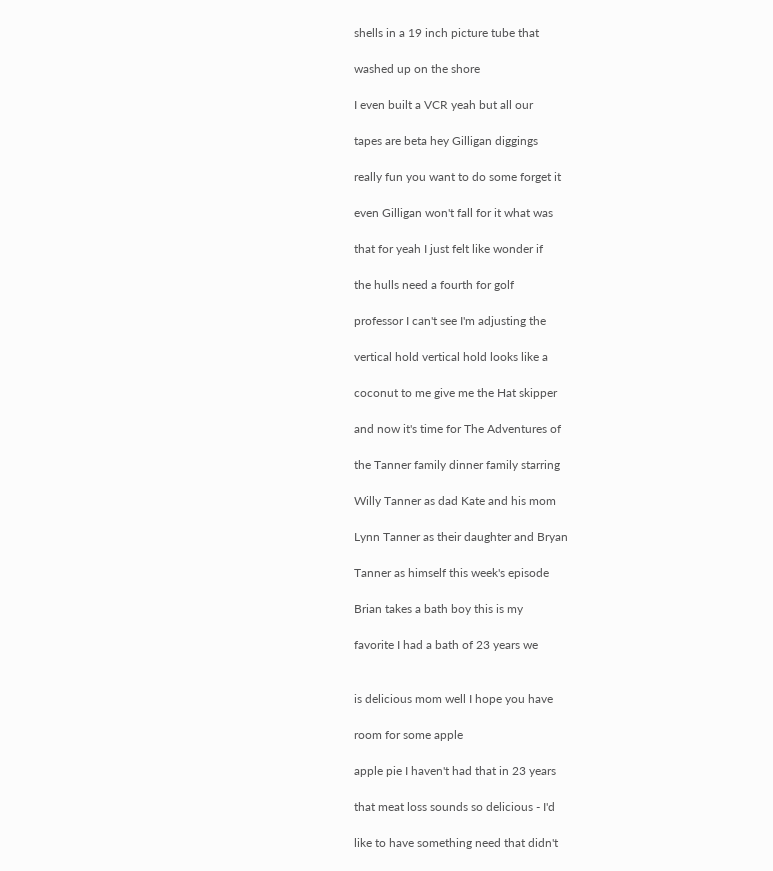shells in a 19 inch picture tube that

washed up on the shore

I even built a VCR yeah but all our

tapes are beta hey Gilligan diggings

really fun you want to do some forget it

even Gilligan won't fall for it what was

that for yeah I just felt like wonder if

the hulls need a fourth for golf

professor I can't see I'm adjusting the

vertical hold vertical hold looks like a

coconut to me give me the Hat skipper

and now it's time for The Adventures of

the Tanner family dinner family starring

Willy Tanner as dad Kate and his mom

Lynn Tanner as their daughter and Bryan

Tanner as himself this week's episode

Brian takes a bath boy this is my

favorite I had a bath of 23 years we


is delicious mom well I hope you have

room for some apple

apple pie I haven't had that in 23 years

that meat loss sounds so delicious - I'd

like to have something need that didn't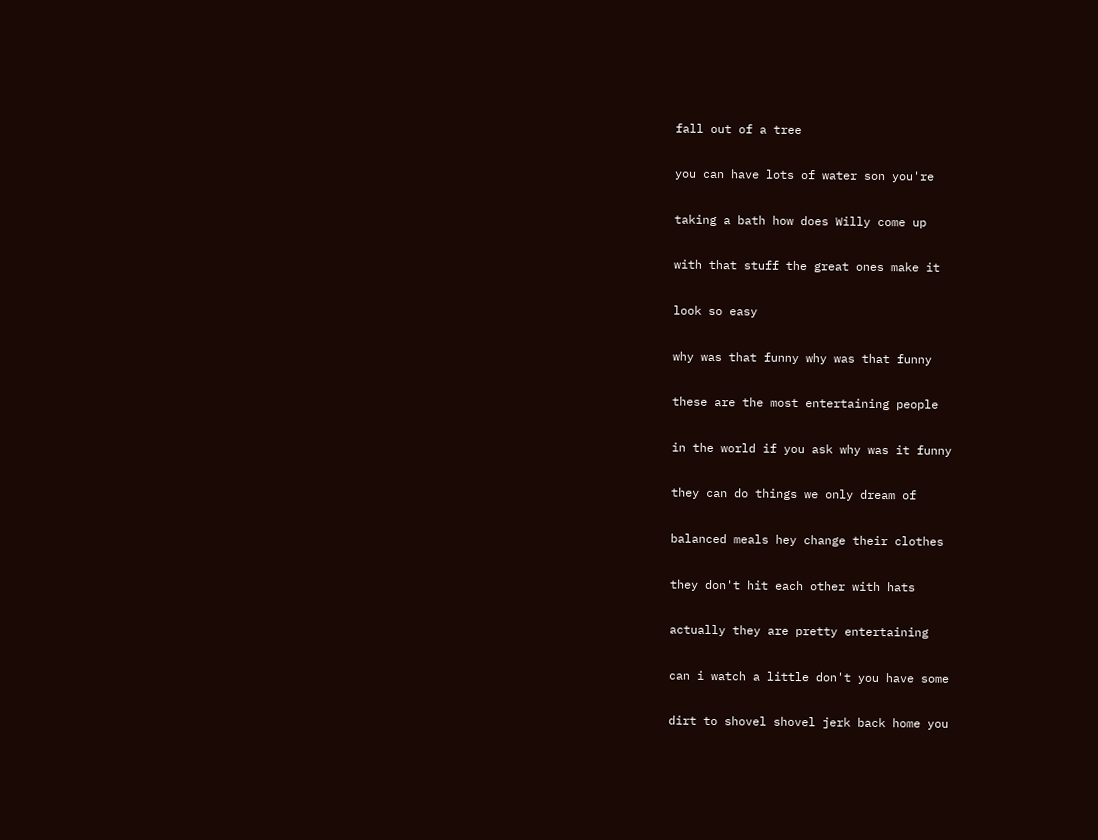fall out of a tree

you can have lots of water son you're

taking a bath how does Willy come up

with that stuff the great ones make it

look so easy

why was that funny why was that funny

these are the most entertaining people

in the world if you ask why was it funny

they can do things we only dream of

balanced meals hey change their clothes

they don't hit each other with hats

actually they are pretty entertaining

can i watch a little don't you have some

dirt to shovel shovel jerk back home you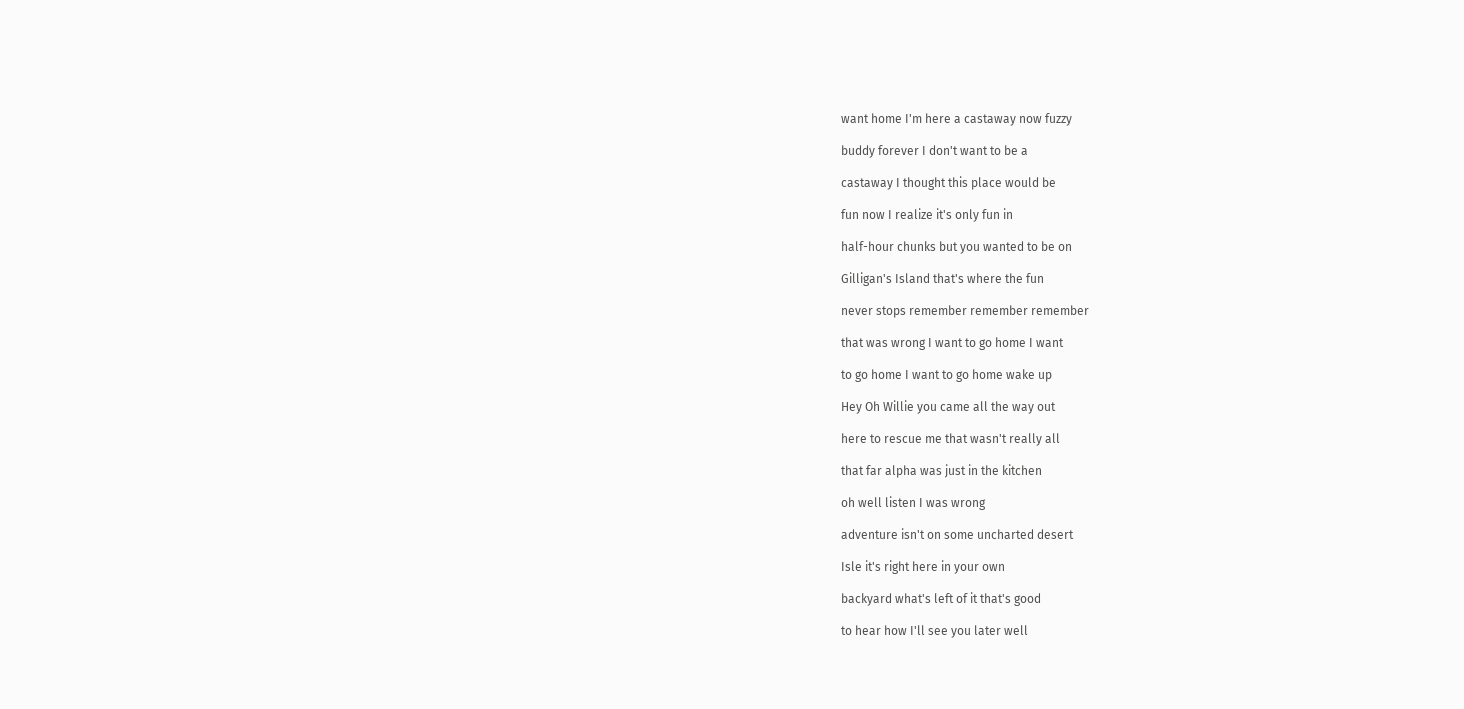want home I'm here a castaway now fuzzy

buddy forever I don't want to be a

castaway I thought this place would be

fun now I realize it's only fun in

half-hour chunks but you wanted to be on

Gilligan's Island that's where the fun

never stops remember remember remember

that was wrong I want to go home I want

to go home I want to go home wake up

Hey Oh Willie you came all the way out

here to rescue me that wasn't really all

that far alpha was just in the kitchen

oh well listen I was wrong

adventure isn't on some uncharted desert

Isle it's right here in your own

backyard what's left of it that's good

to hear how I'll see you later well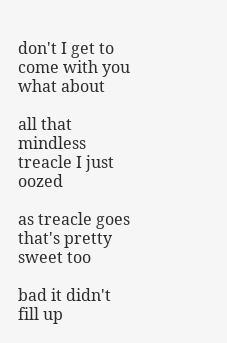don't I get to come with you what about

all that mindless treacle I just oozed

as treacle goes that's pretty sweet too

bad it didn't fill up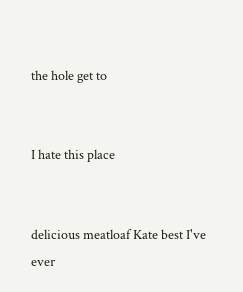the hole get to


I hate this place


delicious meatloaf Kate best I've ever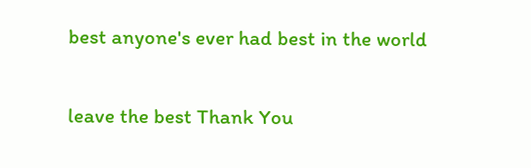best anyone's ever had best in the world

leave the best Thank You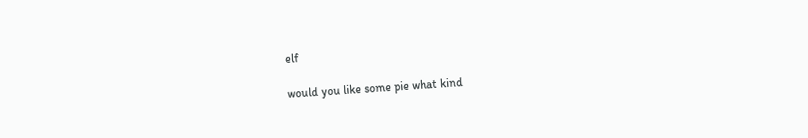elf

would you like some pie what kind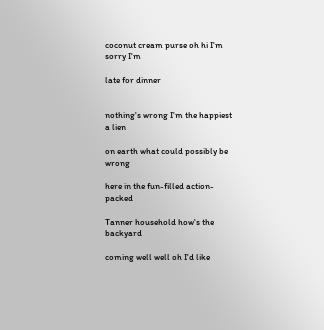coconut cream purse oh hi I'm sorry I'm

late for dinner


nothing's wrong I'm the happiest a lien

on earth what could possibly be wrong

here in the fun-filled action-packed

Tanner household how's the backyard

coming well well oh I'd like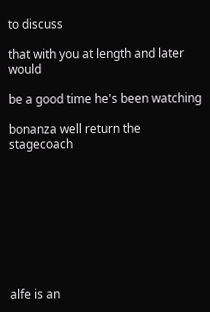to discuss

that with you at length and later would

be a good time he's been watching

bonanza well return the stagecoach









alfe is an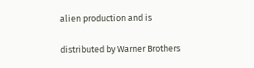alien production and is

distributed by Warner Brothers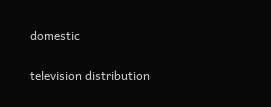domestic

television distribution